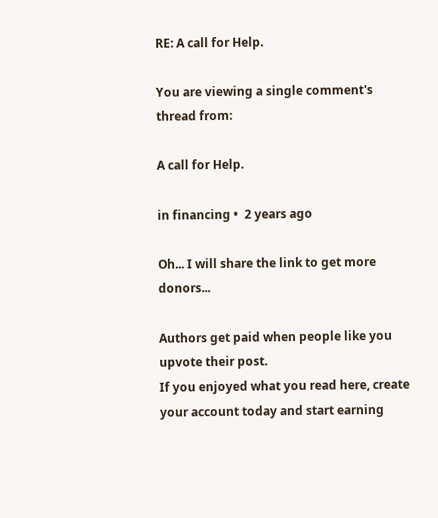RE: A call for Help.

You are viewing a single comment's thread from:

A call for Help.

in financing •  2 years ago

Oh... I will share the link to get more donors...

Authors get paid when people like you upvote their post.
If you enjoyed what you read here, create your account today and start earning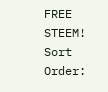FREE STEEM!
Sort Order: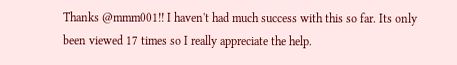Thanks @mmm001!! I haven't had much success with this so far. Its only been viewed 17 times so I really appreciate the help.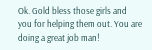Ok. Gold bless those girls and you for helping them out. You are doing a great job man!